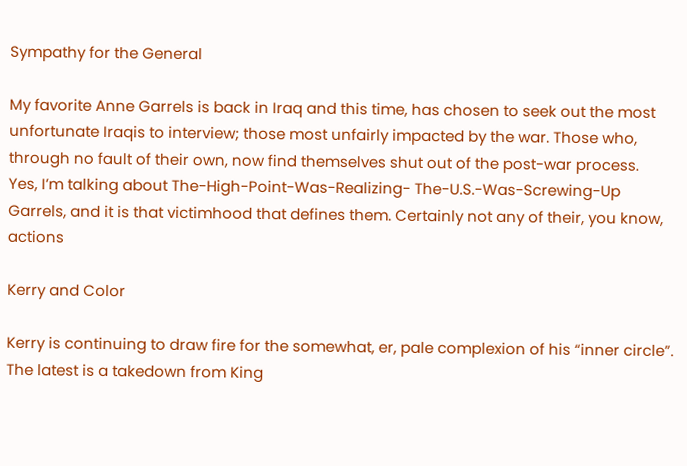Sympathy for the General

My favorite Anne Garrels is back in Iraq and this time, has chosen to seek out the most unfortunate Iraqis to interview; those most unfairly impacted by the war. Those who, through no fault of their own, now find themselves shut out of the post-war process.
Yes, I’m talking about The-High-Point-Was-Realizing- The-U.S.-Was-Screwing-Up Garrels, and it is that victimhood that defines them. Certainly not any of their, you know, actions

Kerry and Color

Kerry is continuing to draw fire for the somewhat, er, pale complexion of his “inner circle”. The latest is a takedown from King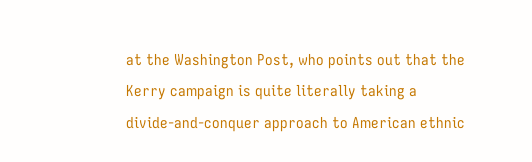at the Washington Post, who points out that the Kerry campaign is quite literally taking a divide-and-conquer approach to American ethnic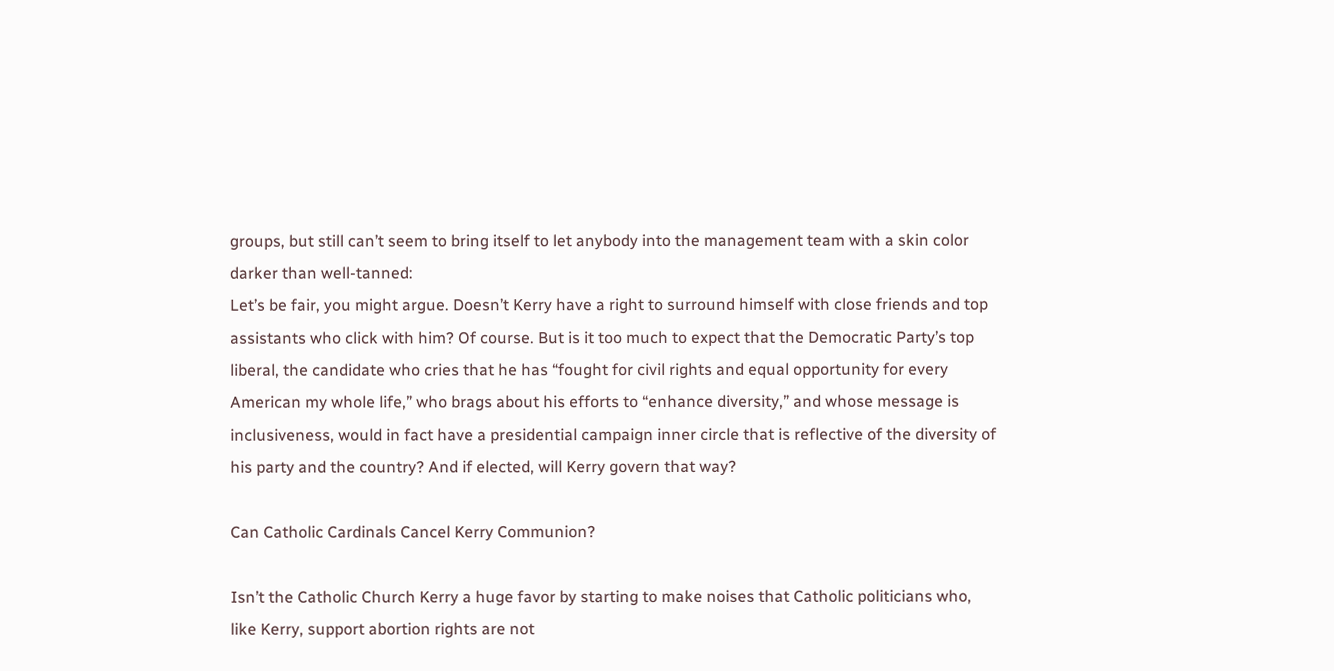groups, but still can’t seem to bring itself to let anybody into the management team with a skin color darker than well-tanned:
Let’s be fair, you might argue. Doesn’t Kerry have a right to surround himself with close friends and top assistants who click with him? Of course. But is it too much to expect that the Democratic Party’s top liberal, the candidate who cries that he has “fought for civil rights and equal opportunity for every American my whole life,” who brags about his efforts to “enhance diversity,” and whose message is inclusiveness, would in fact have a presidential campaign inner circle that is reflective of the diversity of his party and the country? And if elected, will Kerry govern that way?

Can Catholic Cardinals Cancel Kerry Communion?

Isn’t the Catholic Church Kerry a huge favor by starting to make noises that Catholic politicians who, like Kerry, support abortion rights are not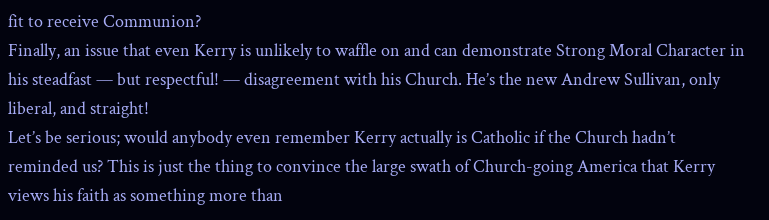fit to receive Communion?
Finally, an issue that even Kerry is unlikely to waffle on and can demonstrate Strong Moral Character in his steadfast — but respectful! — disagreement with his Church. He’s the new Andrew Sullivan, only liberal, and straight!
Let’s be serious; would anybody even remember Kerry actually is Catholic if the Church hadn’t reminded us? This is just the thing to convince the large swath of Church-going America that Kerry views his faith as something more than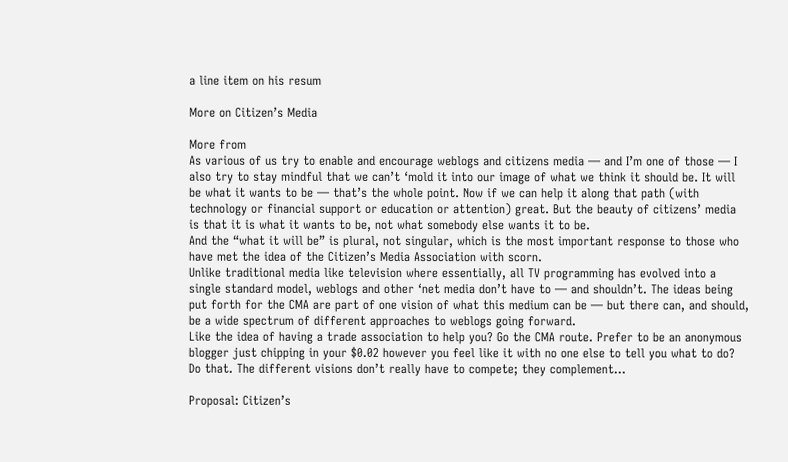a line item on his resum

More on Citizen’s Media

More from
As various of us try to enable and encourage weblogs and citizens media — and I’m one of those — I also try to stay mindful that we can’t ‘mold it into our image of what we think it should be. It will be what it wants to be — that’s the whole point. Now if we can help it along that path (with technology or financial support or education or attention) great. But the beauty of citizens’ media is that it is what it wants to be, not what somebody else wants it to be.
And the “what it will be” is plural, not singular, which is the most important response to those who have met the idea of the Citizen’s Media Association with scorn.
Unlike traditional media like television where essentially, all TV programming has evolved into a single standard model, weblogs and other ‘net media don’t have to — and shouldn’t. The ideas being put forth for the CMA are part of one vision of what this medium can be — but there can, and should, be a wide spectrum of different approaches to weblogs going forward.
Like the idea of having a trade association to help you? Go the CMA route. Prefer to be an anonymous blogger just chipping in your $0.02 however you feel like it with no one else to tell you what to do? Do that. The different visions don’t really have to compete; they complement…

Proposal: Citizen’s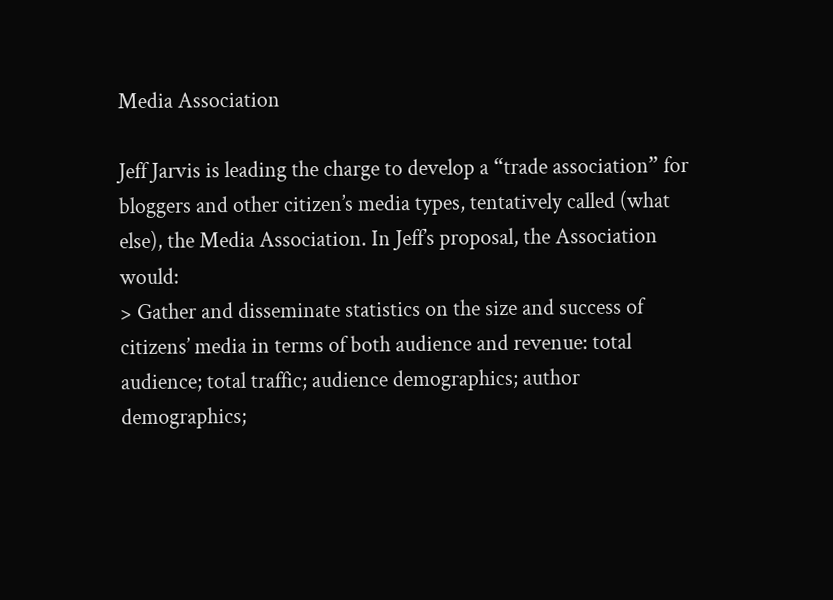Media Association

Jeff Jarvis is leading the charge to develop a “trade association” for bloggers and other citizen’s media types, tentatively called (what else), the Media Association. In Jeff’s proposal, the Association would:
> Gather and disseminate statistics on the size and success of citizens’ media in terms of both audience and revenue: total audience; total traffic; audience demographics; author demographics;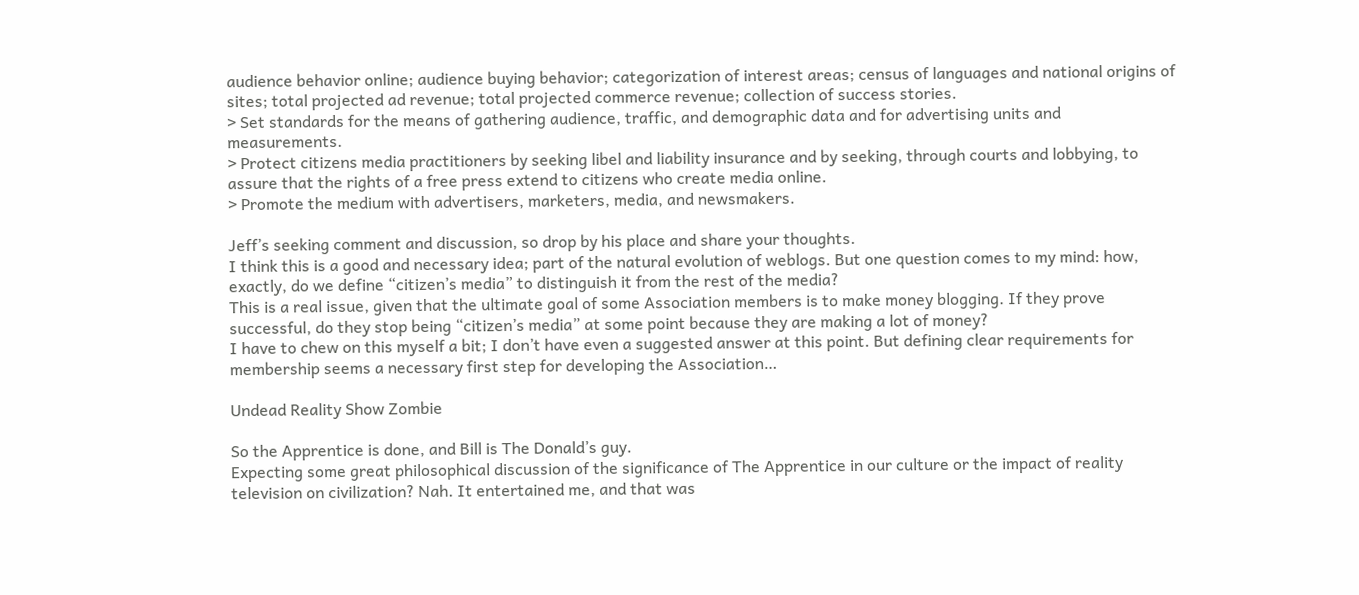audience behavior online; audience buying behavior; categorization of interest areas; census of languages and national origins of sites; total projected ad revenue; total projected commerce revenue; collection of success stories.
> Set standards for the means of gathering audience, traffic, and demographic data and for advertising units and measurements.
> Protect citizens media practitioners by seeking libel and liability insurance and by seeking, through courts and lobbying, to assure that the rights of a free press extend to citizens who create media online.
> Promote the medium with advertisers, marketers, media, and newsmakers.

Jeff’s seeking comment and discussion, so drop by his place and share your thoughts.
I think this is a good and necessary idea; part of the natural evolution of weblogs. But one question comes to my mind: how, exactly, do we define “citizen’s media” to distinguish it from the rest of the media?
This is a real issue, given that the ultimate goal of some Association members is to make money blogging. If they prove successful, do they stop being “citizen’s media” at some point because they are making a lot of money?
I have to chew on this myself a bit; I don’t have even a suggested answer at this point. But defining clear requirements for membership seems a necessary first step for developing the Association…

Undead Reality Show Zombie

So the Apprentice is done, and Bill is The Donald’s guy.
Expecting some great philosophical discussion of the significance of The Apprentice in our culture or the impact of reality television on civilization? Nah. It entertained me, and that was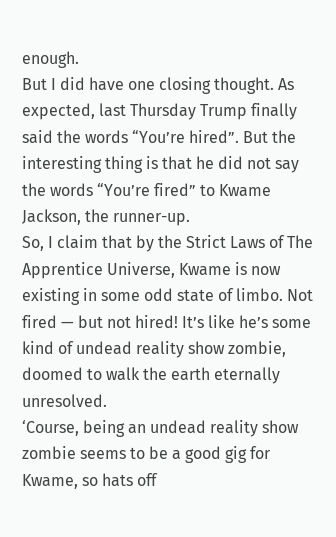enough.
But I did have one closing thought. As expected, last Thursday Trump finally said the words “You’re hired”. But the interesting thing is that he did not say the words “You’re fired” to Kwame Jackson, the runner-up.
So, I claim that by the Strict Laws of The Apprentice Universe, Kwame is now existing in some odd state of limbo. Not fired — but not hired! It’s like he’s some kind of undead reality show zombie, doomed to walk the earth eternally unresolved.
‘Course, being an undead reality show zombie seems to be a good gig for Kwame, so hats off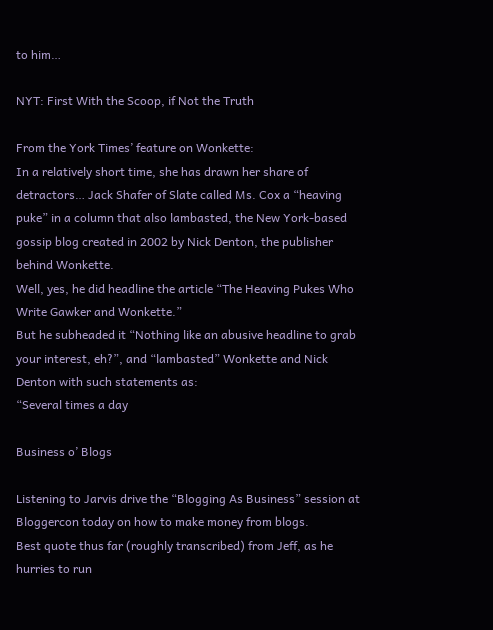to him…

NYT: First With the Scoop, if Not the Truth

From the York Times’ feature on Wonkette:
In a relatively short time, she has drawn her share of detractors… Jack Shafer of Slate called Ms. Cox a “heaving puke” in a column that also lambasted, the New York-based gossip blog created in 2002 by Nick Denton, the publisher behind Wonkette.
Well, yes, he did headline the article “The Heaving Pukes Who Write Gawker and Wonkette.”
But he subheaded it “Nothing like an abusive headline to grab your interest, eh?”, and “lambasted” Wonkette and Nick Denton with such statements as:
“Several times a day

Business o’ Blogs

Listening to Jarvis drive the “Blogging As Business” session at Bloggercon today on how to make money from blogs.
Best quote thus far (roughly transcribed) from Jeff, as he hurries to run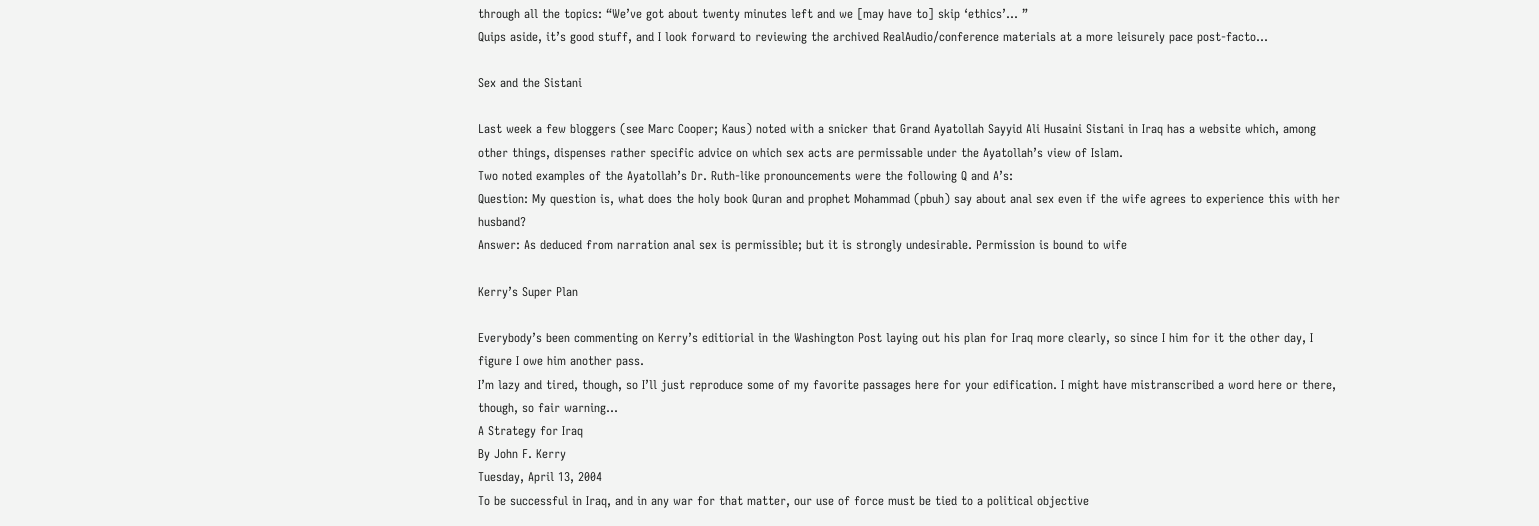through all the topics: “We’ve got about twenty minutes left and we [may have to] skip ‘ethics’… ”
Quips aside, it’s good stuff, and I look forward to reviewing the archived RealAudio/conference materials at a more leisurely pace post-facto…

Sex and the Sistani

Last week a few bloggers (see Marc Cooper; Kaus) noted with a snicker that Grand Ayatollah Sayyid Ali Husaini Sistani in Iraq has a website which, among other things, dispenses rather specific advice on which sex acts are permissable under the Ayatollah’s view of Islam.
Two noted examples of the Ayatollah’s Dr. Ruth-like pronouncements were the following Q and A’s:
Question: My question is, what does the holy book Quran and prophet Mohammad (pbuh) say about anal sex even if the wife agrees to experience this with her husband?
Answer: As deduced from narration anal sex is permissible; but it is strongly undesirable. Permission is bound to wife

Kerry’s Super Plan

Everybody’s been commenting on Kerry’s editiorial in the Washington Post laying out his plan for Iraq more clearly, so since I him for it the other day, I figure I owe him another pass.
I’m lazy and tired, though, so I’ll just reproduce some of my favorite passages here for your edification. I might have mistranscribed a word here or there, though, so fair warning…
A Strategy for Iraq
By John F. Kerry
Tuesday, April 13, 2004
To be successful in Iraq, and in any war for that matter, our use of force must be tied to a political objective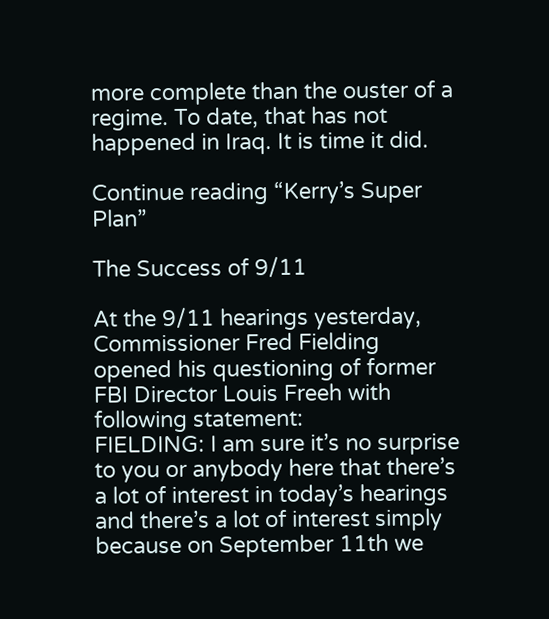more complete than the ouster of a regime. To date, that has not happened in Iraq. It is time it did.

Continue reading “Kerry’s Super Plan”

The Success of 9/11

At the 9/11 hearings yesterday, Commissioner Fred Fielding opened his questioning of former FBI Director Louis Freeh with following statement:
FIELDING: I am sure it’s no surprise to you or anybody here that there’s a lot of interest in today’s hearings and there’s a lot of interest simply because on September 11th we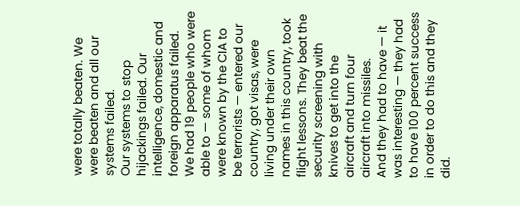were totally beaten. We were beaten and all our systems failed.
Our systems to stop hijackings failed. Our intelligence, domestic and foreign apparatus failed. We had 19 people who were able to — some of whom were known by the CIA to be terrorists — entered our country, got visas, were living under their own names in this country, took flight lessons. They beat the security screening with knives to get into the aircraft and turn four aircraft into missiles.
And they had to have — it was interesting — they had to have 100 percent success in order to do this and they did.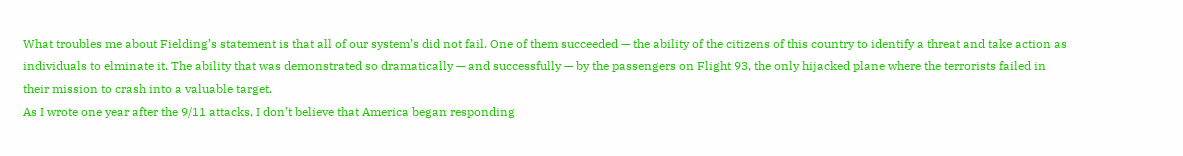What troubles me about Fielding’s statement is that all of our system’s did not fail. One of them succeeded — the ability of the citizens of this country to identify a threat and take action as individuals to elminate it. The ability that was demonstrated so dramatically — and successfully — by the passengers on Flight 93, the only hijacked plane where the terrorists failed in their mission to crash into a valuable target.
As I wrote one year after the 9/11 attacks, I don’t believe that America began responding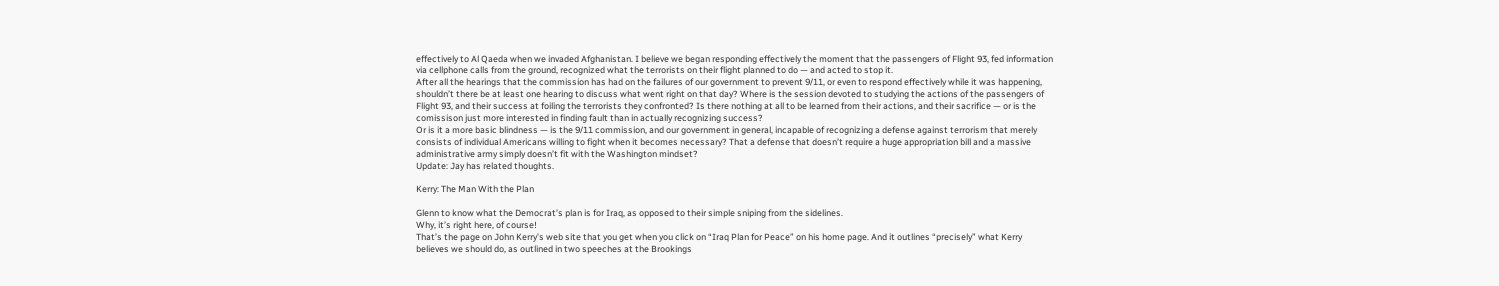effectively to Al Qaeda when we invaded Afghanistan. I believe we began responding effectively the moment that the passengers of Flight 93, fed information via cellphone calls from the ground, recognized what the terrorists on their flight planned to do — and acted to stop it.
After all the hearings that the commission has had on the failures of our government to prevent 9/11, or even to respond effectively while it was happening, shouldn’t there be at least one hearing to discuss what went right on that day? Where is the session devoted to studying the actions of the passengers of Flight 93, and their success at foiling the terrorists they confronted? Is there nothing at all to be learned from their actions, and their sacrifice — or is the comissison just more interested in finding fault than in actually recognizing success?
Or is it a more basic blindness — is the 9/11 commission, and our government in general, incapable of recognizing a defense against terrorism that merely consists of individual Americans willing to fight when it becomes necessary? That a defense that doesn’t require a huge appropriation bill and a massive administrative army simply doesn’t fit with the Washington mindset?
Update: Jay has related thoughts.

Kerry: The Man With the Plan

Glenn to know what the Democrat’s plan is for Iraq, as opposed to their simple sniping from the sidelines.
Why, it’s right here, of course!
That’s the page on John Kerry’s web site that you get when you click on “Iraq Plan for Peace” on his home page. And it outlines “precisely” what Kerry believes we should do, as outlined in two speeches at the Brookings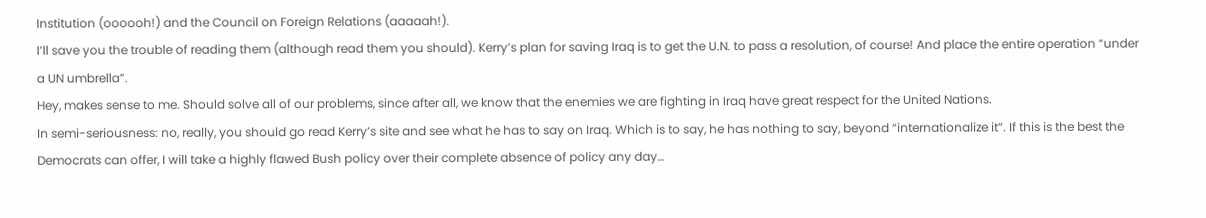Institution (oooooh!) and the Council on Foreign Relations (aaaaah!).
I’ll save you the trouble of reading them (although read them you should). Kerry’s plan for saving Iraq is to get the U.N. to pass a resolution, of course! And place the entire operation “under a UN umbrella”.
Hey, makes sense to me. Should solve all of our problems, since after all, we know that the enemies we are fighting in Iraq have great respect for the United Nations.
In semi-seriousness: no, really, you should go read Kerry’s site and see what he has to say on Iraq. Which is to say, he has nothing to say, beyond “internationalize it”. If this is the best the Democrats can offer, I will take a highly flawed Bush policy over their complete absence of policy any day…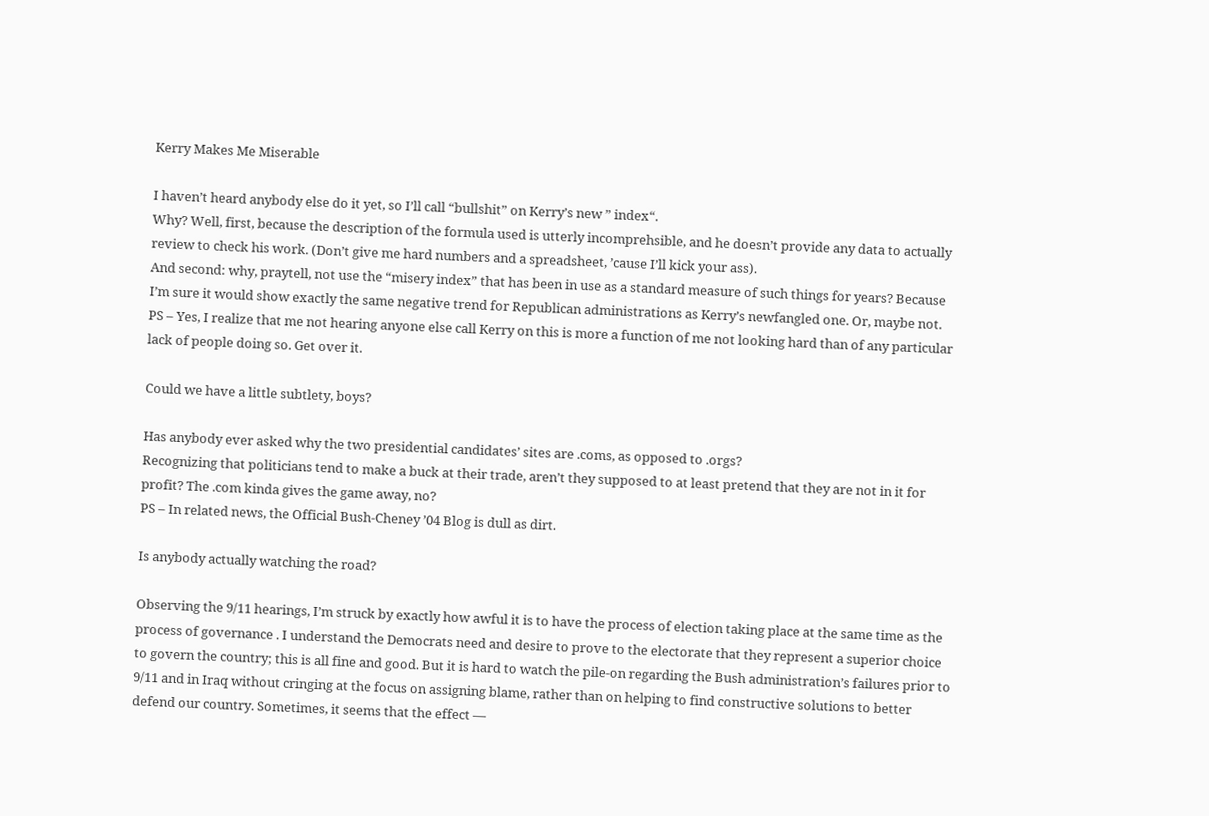Kerry Makes Me Miserable

I haven’t heard anybody else do it yet, so I’ll call “bullshit” on Kerry’s new ” index“.
Why? Well, first, because the description of the formula used is utterly incomprehsible, and he doesn’t provide any data to actually review to check his work. (Don’t give me hard numbers and a spreadsheet, ’cause I’ll kick your ass).
And second: why, praytell, not use the “misery index” that has been in use as a standard measure of such things for years? Because I’m sure it would show exactly the same negative trend for Republican administrations as Kerry’s newfangled one. Or, maybe not.
PS – Yes, I realize that me not hearing anyone else call Kerry on this is more a function of me not looking hard than of any particular lack of people doing so. Get over it.

Could we have a little subtlety, boys?

Has anybody ever asked why the two presidential candidates’ sites are .coms, as opposed to .orgs?
Recognizing that politicians tend to make a buck at their trade, aren’t they supposed to at least pretend that they are not in it for profit? The .com kinda gives the game away, no?
PS – In related news, the Official Bush-Cheney ’04 Blog is dull as dirt.

Is anybody actually watching the road?

Observing the 9/11 hearings, I’m struck by exactly how awful it is to have the process of election taking place at the same time as the process of governance . I understand the Democrats need and desire to prove to the electorate that they represent a superior choice to govern the country; this is all fine and good. But it is hard to watch the pile-on regarding the Bush administration’s failures prior to 9/11 and in Iraq without cringing at the focus on assigning blame, rather than on helping to find constructive solutions to better defend our country. Sometimes, it seems that the effect —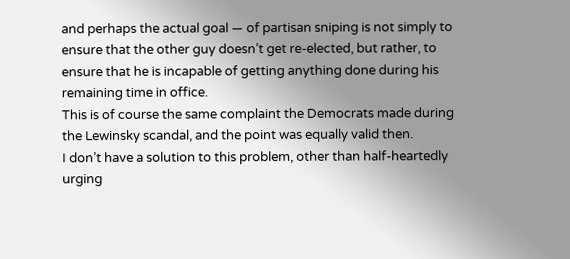and perhaps the actual goal — of partisan sniping is not simply to ensure that the other guy doesn’t get re-elected, but rather, to ensure that he is incapable of getting anything done during his remaining time in office.
This is of course the same complaint the Democrats made during the Lewinsky scandal, and the point was equally valid then.
I don’t have a solution to this problem, other than half-heartedly urging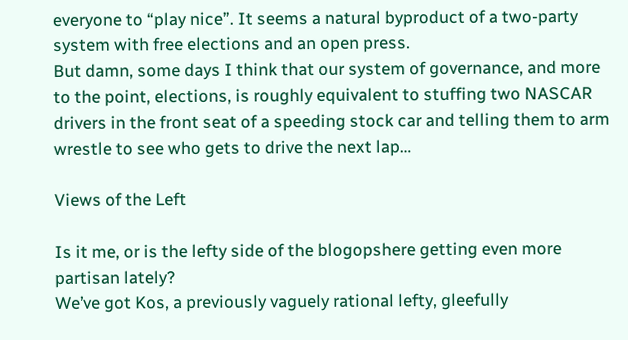everyone to “play nice”. It seems a natural byproduct of a two-party system with free elections and an open press.
But damn, some days I think that our system of governance, and more to the point, elections, is roughly equivalent to stuffing two NASCAR drivers in the front seat of a speeding stock car and telling them to arm wrestle to see who gets to drive the next lap…

Views of the Left

Is it me, or is the lefty side of the blogopshere getting even more partisan lately?
We’ve got Kos, a previously vaguely rational lefty, gleefully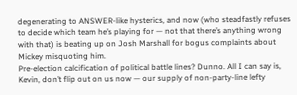degenerating to ANSWER-like hysterics, and now (who steadfastly refuses to decide which team he’s playing for — not that there’s anything wrong with that) is beating up on Josh Marshall for bogus complaints about Mickey misquoting him.
Pre-election calcification of political battle lines? Dunno. All I can say is, Kevin, don’t flip out on us now — our supply of non-party-line lefty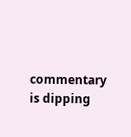commentary is dipping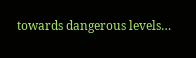towards dangerous levels…